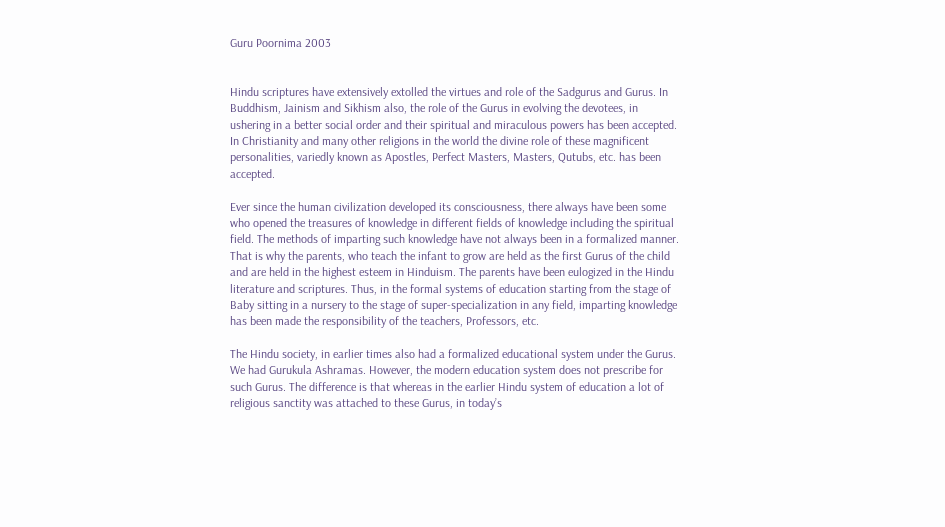Guru Poornima 2003


Hindu scriptures have extensively extolled the virtues and role of the Sadgurus and Gurus. In Buddhism, Jainism and Sikhism also, the role of the Gurus in evolving the devotees, in ushering in a better social order and their spiritual and miraculous powers has been accepted. In Christianity and many other religions in the world the divine role of these magnificent personalities, variedly known as Apostles, Perfect Masters, Masters, Qutubs, etc. has been accepted.

Ever since the human civilization developed its consciousness, there always have been some who opened the treasures of knowledge in different fields of knowledge including the spiritual field. The methods of imparting such knowledge have not always been in a formalized manner. That is why the parents, who teach the infant to grow are held as the first Gurus of the child and are held in the highest esteem in Hinduism. The parents have been eulogized in the Hindu literature and scriptures. Thus, in the formal systems of education starting from the stage of Baby sitting in a nursery to the stage of super-specialization in any field, imparting knowledge has been made the responsibility of the teachers, Professors, etc.

The Hindu society, in earlier times also had a formalized educational system under the Gurus. We had Gurukula Ashramas. However, the modern education system does not prescribe for such Gurus. The difference is that whereas in the earlier Hindu system of education a lot of religious sanctity was attached to these Gurus, in today’s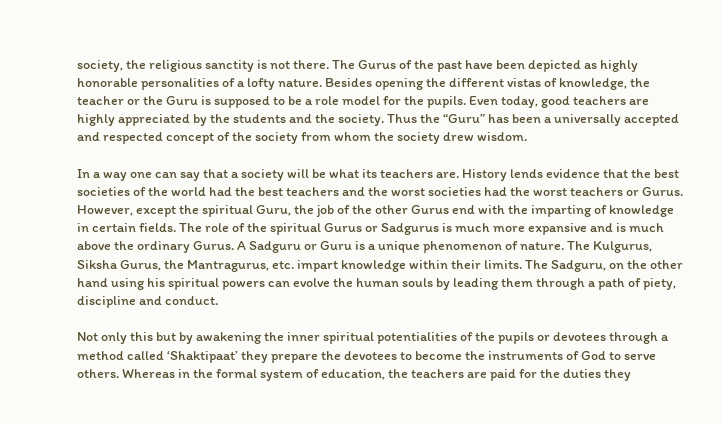society, the religious sanctity is not there. The Gurus of the past have been depicted as highly honorable personalities of a lofty nature. Besides opening the different vistas of knowledge, the teacher or the Guru is supposed to be a role model for the pupils. Even today, good teachers are highly appreciated by the students and the society. Thus the “Guru” has been a universally accepted and respected concept of the society from whom the society drew wisdom.

In a way one can say that a society will be what its teachers are. History lends evidence that the best societies of the world had the best teachers and the worst societies had the worst teachers or Gurus. However, except the spiritual Guru, the job of the other Gurus end with the imparting of knowledge in certain fields. The role of the spiritual Gurus or Sadgurus is much more expansive and is much above the ordinary Gurus. A Sadguru or Guru is a unique phenomenon of nature. The Kulgurus, Siksha Gurus, the Mantragurus, etc. impart knowledge within their limits. The Sadguru, on the other hand using his spiritual powers can evolve the human souls by leading them through a path of piety, discipline and conduct.

Not only this but by awakening the inner spiritual potentialities of the pupils or devotees through a method called ‘Shaktipaat’ they prepare the devotees to become the instruments of God to serve others. Whereas in the formal system of education, the teachers are paid for the duties they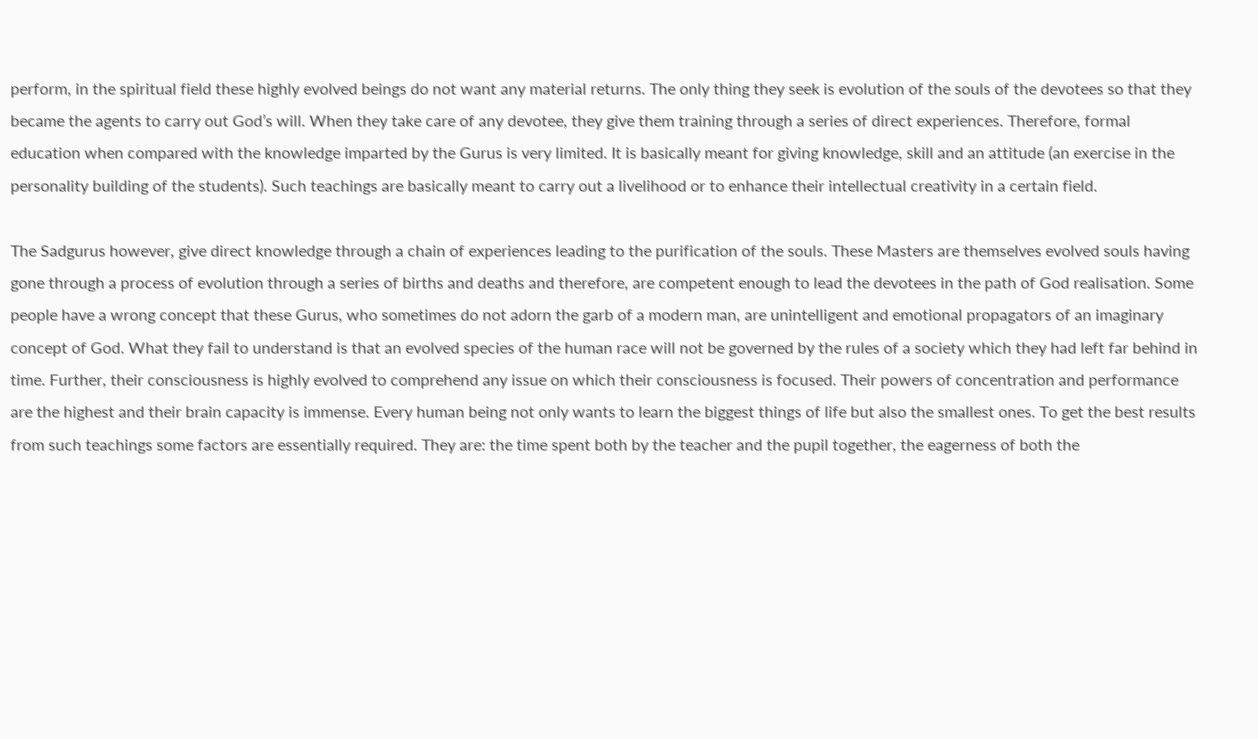perform, in the spiritual field these highly evolved beings do not want any material returns. The only thing they seek is evolution of the souls of the devotees so that they became the agents to carry out God’s will. When they take care of any devotee, they give them training through a series of direct experiences. Therefore, formal education when compared with the knowledge imparted by the Gurus is very limited. It is basically meant for giving knowledge, skill and an attitude (an exercise in the personality building of the students). Such teachings are basically meant to carry out a livelihood or to enhance their intellectual creativity in a certain field.

The Sadgurus however, give direct knowledge through a chain of experiences leading to the purification of the souls. These Masters are themselves evolved souls having gone through a process of evolution through a series of births and deaths and therefore, are competent enough to lead the devotees in the path of God realisation. Some people have a wrong concept that these Gurus, who sometimes do not adorn the garb of a modern man, are unintelligent and emotional propagators of an imaginary concept of God. What they fail to understand is that an evolved species of the human race will not be governed by the rules of a society which they had left far behind in time. Further, their consciousness is highly evolved to comprehend any issue on which their consciousness is focused. Their powers of concentration and performance are the highest and their brain capacity is immense. Every human being not only wants to learn the biggest things of life but also the smallest ones. To get the best results from such teachings some factors are essentially required. They are: the time spent both by the teacher and the pupil together, the eagerness of both the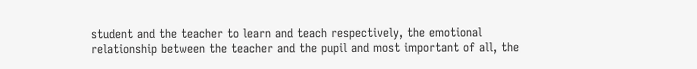student and the teacher to learn and teach respectively, the emotional relationship between the teacher and the pupil and most important of all, the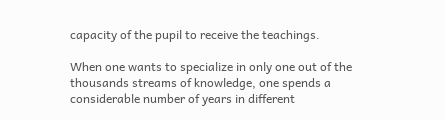capacity of the pupil to receive the teachings.

When one wants to specialize in only one out of the thousands streams of knowledge, one spends a considerable number of years in different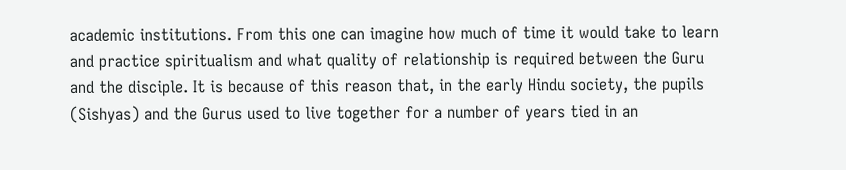academic institutions. From this one can imagine how much of time it would take to learn and practice spiritualism and what quality of relationship is required between the Guru and the disciple. It is because of this reason that, in the early Hindu society, the pupils (Sishyas) and the Gurus used to live together for a number of years tied in an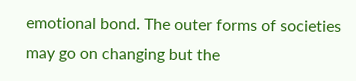emotional bond. The outer forms of societies may go on changing but the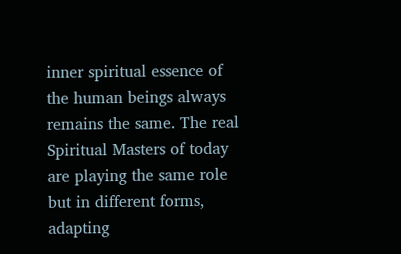inner spiritual essence of the human beings always remains the same. The real Spiritual Masters of today are playing the same role but in different forms, adapting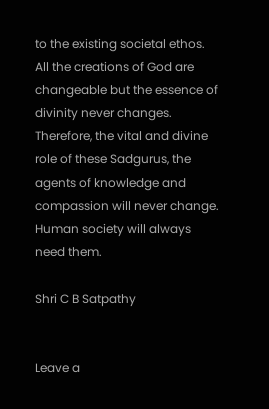to the existing societal ethos. All the creations of God are changeable but the essence of divinity never changes. Therefore, the vital and divine role of these Sadgurus, the agents of knowledge and compassion will never change. Human society will always need them.

Shri C B Satpathy


Leave a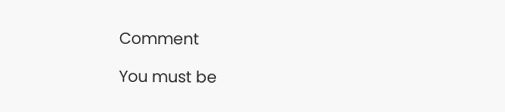Comment

You must be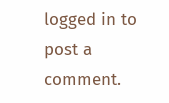logged in to post a comment.